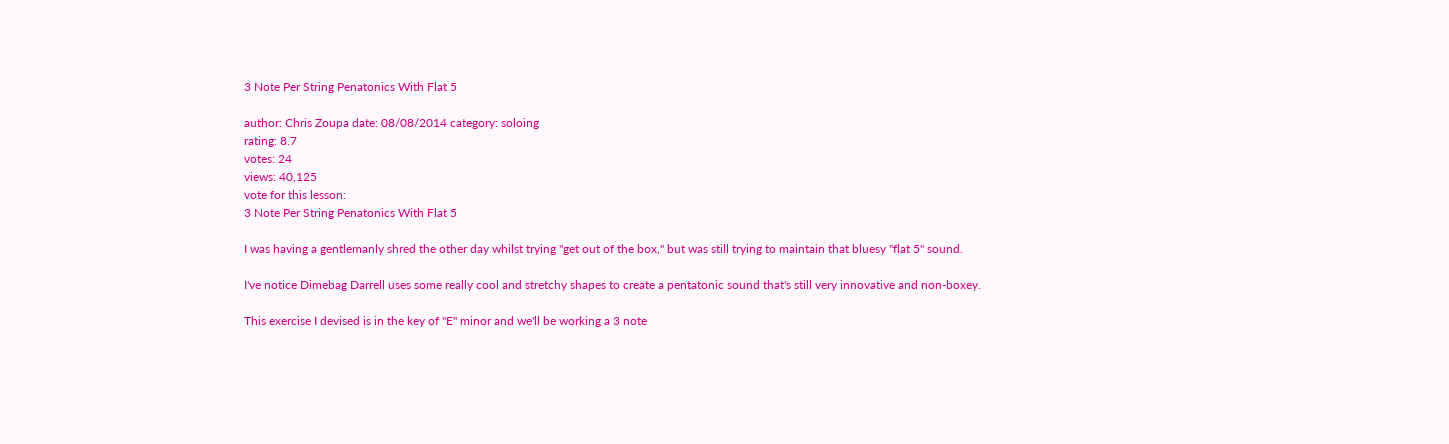3 Note Per String Penatonics With Flat 5

author: Chris Zoupa date: 08/08/2014 category: soloing
rating: 8.7
votes: 24
views: 40,125
vote for this lesson:
3 Note Per String Penatonics With Flat 5

I was having a gentlemanly shred the other day whilst trying "get out of the box," but was still trying to maintain that bluesy "flat 5" sound.

I've notice Dimebag Darrell uses some really cool and stretchy shapes to create a pentatonic sound that's still very innovative and non-boxey.

This exercise I devised is in the key of "E" minor and we'll be working a 3 note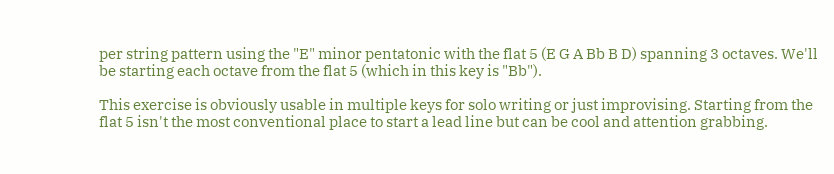per string pattern using the "E" minor pentatonic with the flat 5 (E G A Bb B D) spanning 3 octaves. We'll be starting each octave from the flat 5 (which in this key is "Bb").

This exercise is obviously usable in multiple keys for solo writing or just improvising. Starting from the flat 5 isn't the most conventional place to start a lead line but can be cool and attention grabbing.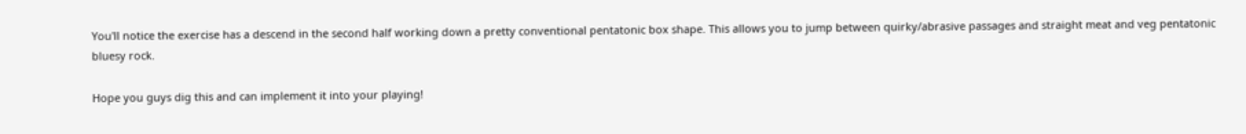You'll notice the exercise has a descend in the second half working down a pretty conventional pentatonic box shape. This allows you to jump between quirky/abrasive passages and straight meat and veg pentatonic bluesy rock.

Hope you guys dig this and can implement it into your playing!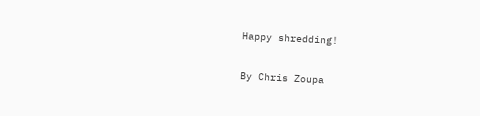Happy shredding!

By Chris Zoupa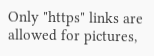Only "https" links are allowed for pictures,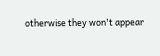otherwise they won't appear